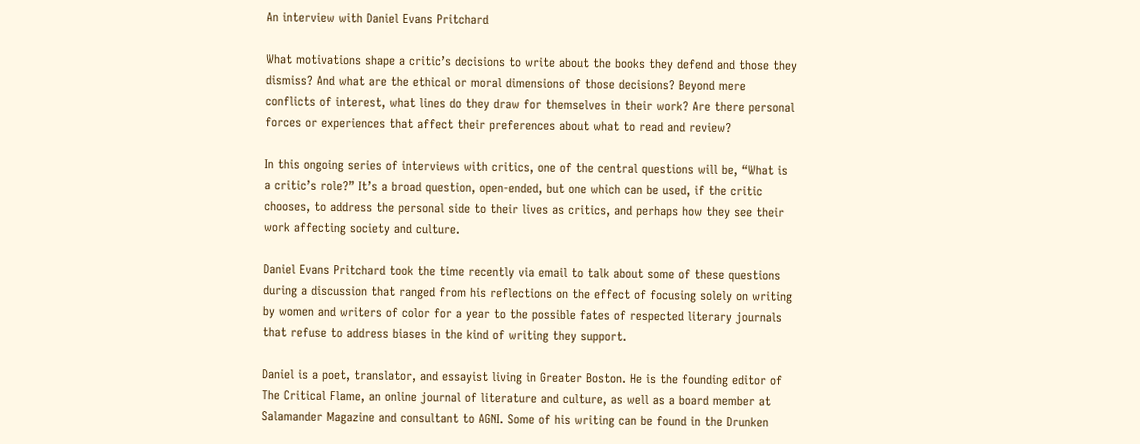An interview with Daniel Evans Pritchard

What motivations shape a critic’s decisions to write about the books they defend and those they dismiss? And what are the ethical or moral dimensions of those decisions? Beyond mere conflicts of interest, what lines do they draw for themselves in their work? Are there personal forces or experiences that affect their preferences about what to read and review?

In this ongoing series of interviews with critics, one of the central questions will be, “What is a critic’s role?” It’s a broad question, open-ended, but one which can be used, if the critic chooses, to address the personal side to their lives as critics, and perhaps how they see their work affecting society and culture.

Daniel Evans Pritchard took the time recently via email to talk about some of these questions during a discussion that ranged from his reflections on the effect of focusing solely on writing by women and writers of color for a year to the possible fates of respected literary journals that refuse to address biases in the kind of writing they support.

Daniel is a poet, translator, and essayist living in Greater Boston. He is the founding editor of The Critical Flame, an online journal of literature and culture, as well as a board member at Salamander Magazine and consultant to AGNI. Some of his writing can be found in the Drunken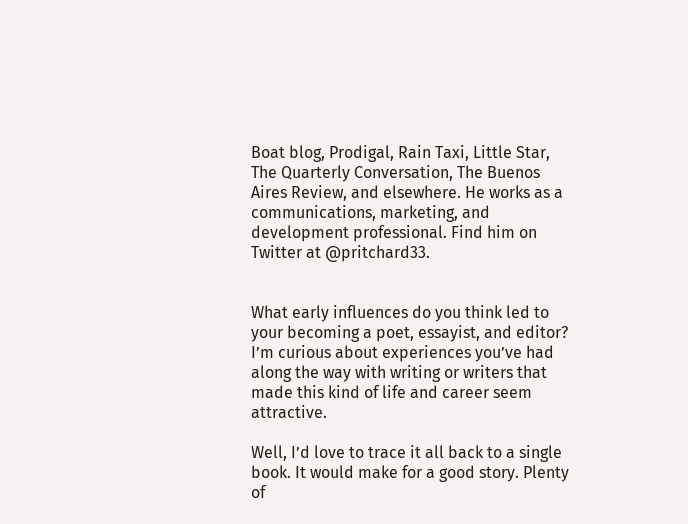Boat blog, Prodigal, Rain Taxi, Little Star, The Quarterly Conversation, The Buenos Aires Review, and elsewhere. He works as a communications, marketing, and development professional. Find him on Twitter at @pritchard33.


What early influences do you think led to your becoming a poet, essayist, and editor? I’m curious about experiences you’ve had along the way with writing or writers that made this kind of life and career seem attractive.

Well, I’d love to trace it all back to a single book. It would make for a good story. Plenty of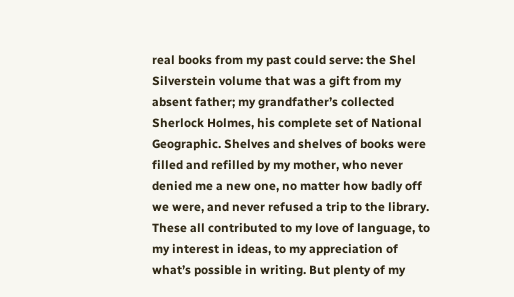real books from my past could serve: the Shel Silverstein volume that was a gift from my absent father; my grandfather’s collected Sherlock Holmes, his complete set of National Geographic. Shelves and shelves of books were filled and refilled by my mother, who never denied me a new one, no matter how badly off we were, and never refused a trip to the library. These all contributed to my love of language, to my interest in ideas, to my appreciation of what’s possible in writing. But plenty of my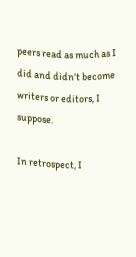peers read as much as I did and didn’t become writers or editors, I suppose.

In retrospect, I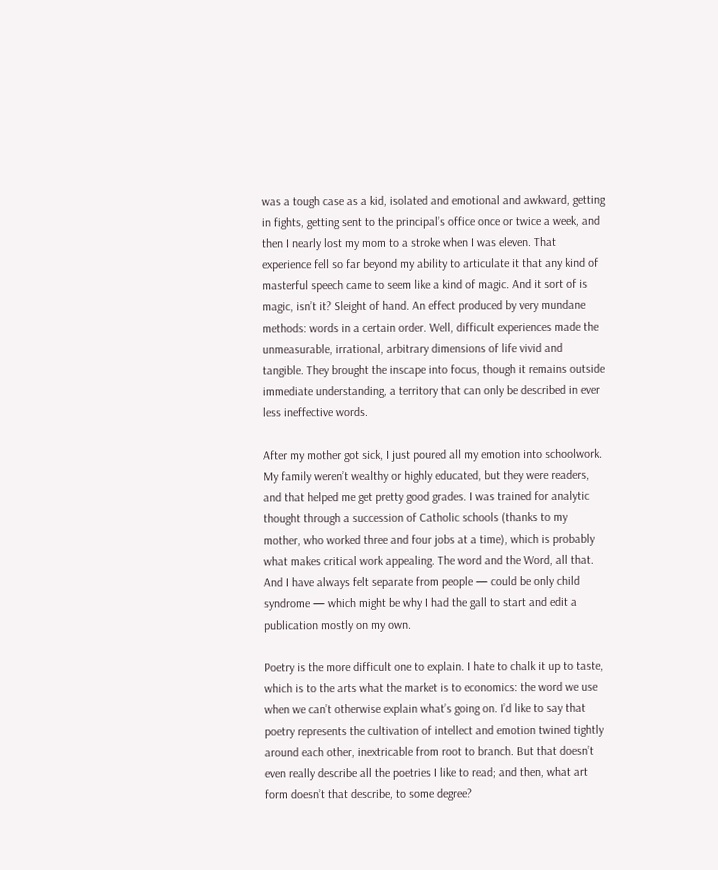was a tough case as a kid, isolated and emotional and awkward, getting in fights, getting sent to the principal’s office once or twice a week, and then I nearly lost my mom to a stroke when I was eleven. That experience fell so far beyond my ability to articulate it that any kind of masterful speech came to seem like a kind of magic. And it sort of is magic, isn’t it? Sleight of hand. An effect produced by very mundane methods: words in a certain order. Well, difficult experiences made the unmeasurable, irrational, arbitrary dimensions of life vivid and tangible. They brought the inscape into focus, though it remains outside immediate understanding, a territory that can only be described in ever less ineffective words.

After my mother got sick, I just poured all my emotion into schoolwork. My family weren’t wealthy or highly educated, but they were readers, and that helped me get pretty good grades. I was trained for analytic thought through a succession of Catholic schools (thanks to my mother, who worked three and four jobs at a time), which is probably what makes critical work appealing. The word and the Word, all that. And I have always felt separate from people — could be only child syndrome — which might be why I had the gall to start and edit a publication mostly on my own.

Poetry is the more difficult one to explain. I hate to chalk it up to taste, which is to the arts what the market is to economics: the word we use when we can’t otherwise explain what’s going on. I’d like to say that poetry represents the cultivation of intellect and emotion twined tightly around each other, inextricable from root to branch. But that doesn’t even really describe all the poetries I like to read; and then, what art form doesn’t that describe, to some degree?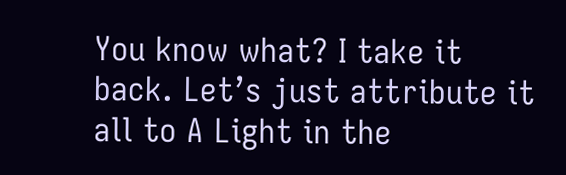You know what? I take it back. Let’s just attribute it all to A Light in the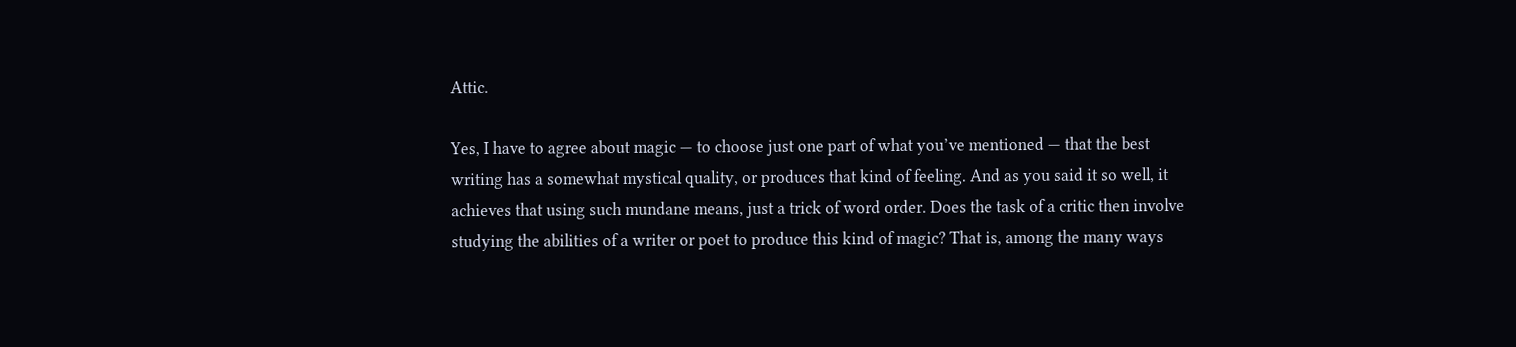Attic.

Yes, I have to agree about magic — to choose just one part of what you’ve mentioned — that the best writing has a somewhat mystical quality, or produces that kind of feeling. And as you said it so well, it achieves that using such mundane means, just a trick of word order. Does the task of a critic then involve studying the abilities of a writer or poet to produce this kind of magic? That is, among the many ways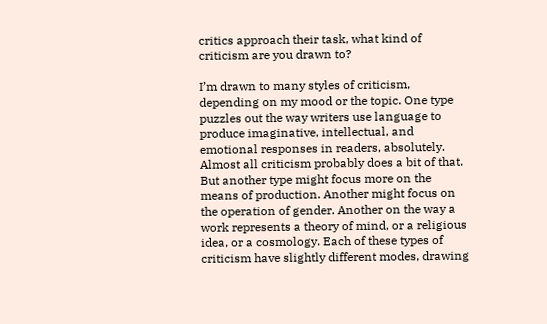critics approach their task, what kind of criticism are you drawn to?

I’m drawn to many styles of criticism, depending on my mood or the topic. One type puzzles out the way writers use language to produce imaginative, intellectual, and emotional responses in readers, absolutely. Almost all criticism probably does a bit of that. But another type might focus more on the means of production. Another might focus on the operation of gender. Another on the way a work represents a theory of mind, or a religious idea, or a cosmology. Each of these types of criticism have slightly different modes, drawing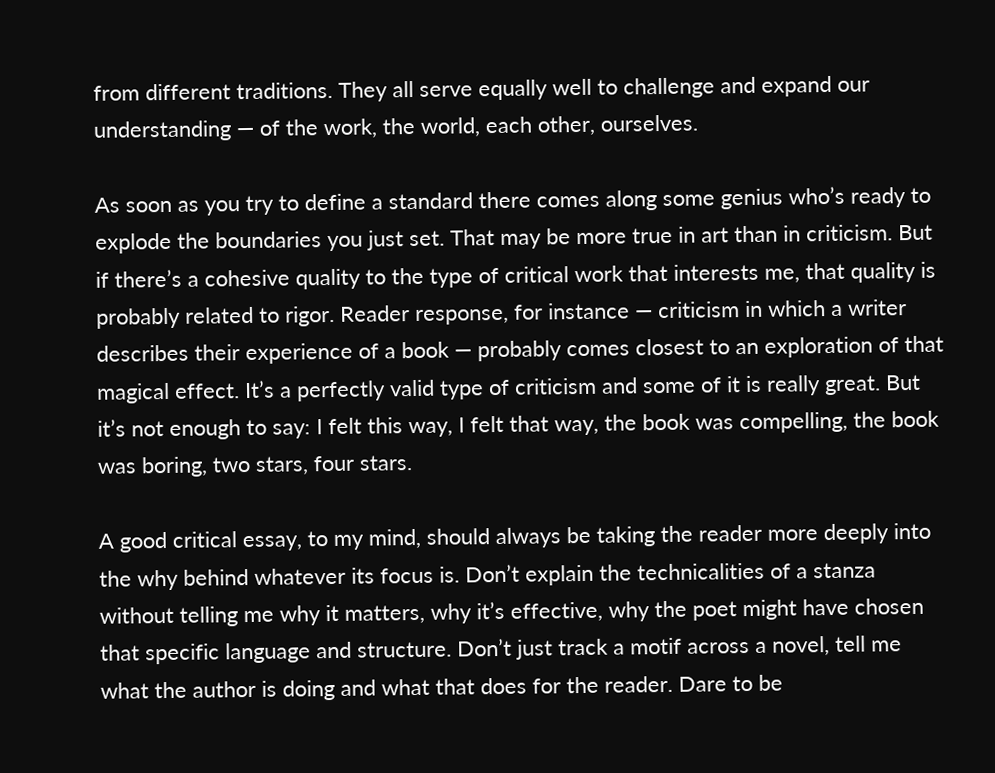from different traditions. They all serve equally well to challenge and expand our understanding — of the work, the world, each other, ourselves.

As soon as you try to define a standard there comes along some genius who’s ready to explode the boundaries you just set. That may be more true in art than in criticism. But if there’s a cohesive quality to the type of critical work that interests me, that quality is probably related to rigor. Reader response, for instance — criticism in which a writer describes their experience of a book — probably comes closest to an exploration of that magical effect. It’s a perfectly valid type of criticism and some of it is really great. But it’s not enough to say: I felt this way, I felt that way, the book was compelling, the book was boring, two stars, four stars.

A good critical essay, to my mind, should always be taking the reader more deeply into the why behind whatever its focus is. Don’t explain the technicalities of a stanza without telling me why it matters, why it’s effective, why the poet might have chosen that specific language and structure. Don’t just track a motif across a novel, tell me what the author is doing and what that does for the reader. Dare to be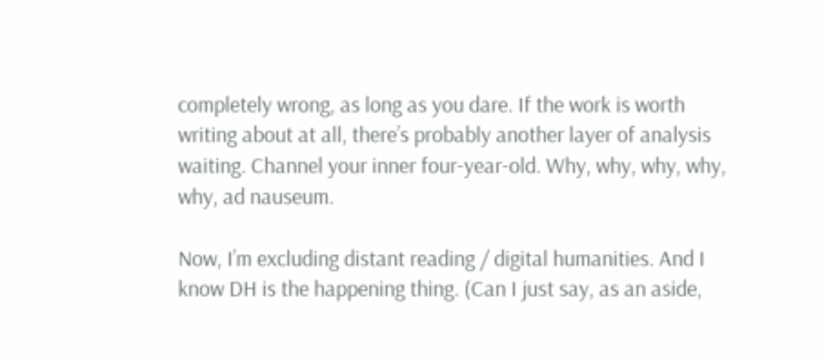completely wrong, as long as you dare. If the work is worth writing about at all, there’s probably another layer of analysis waiting. Channel your inner four-year-old. Why, why, why, why, why, ad nauseum.

Now, I’m excluding distant reading / digital humanities. And I know DH is the happening thing. (Can I just say, as an aside,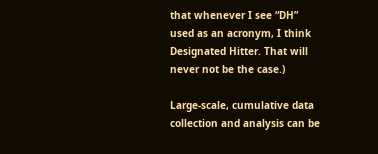that whenever I see “DH” used as an acronym, I think Designated Hitter. That will never not be the case.)

Large-scale, cumulative data collection and analysis can be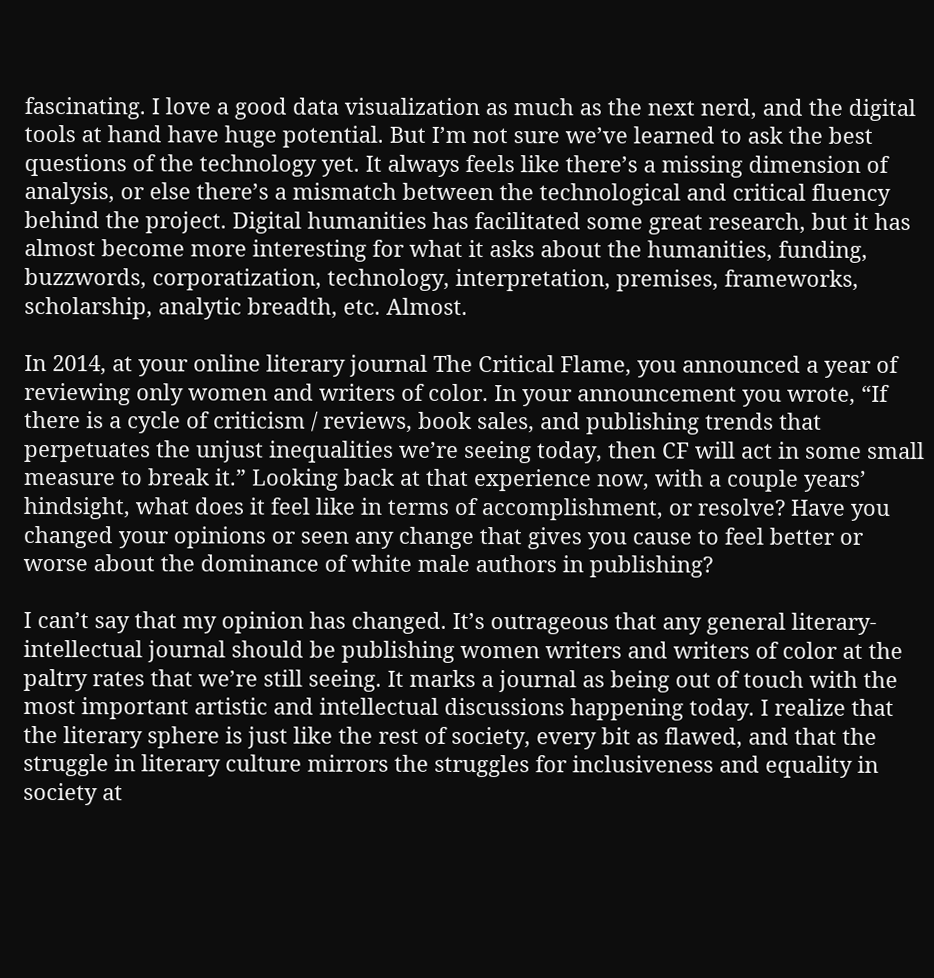fascinating. I love a good data visualization as much as the next nerd, and the digital tools at hand have huge potential. But I’m not sure we’ve learned to ask the best questions of the technology yet. It always feels like there’s a missing dimension of analysis, or else there’s a mismatch between the technological and critical fluency behind the project. Digital humanities has facilitated some great research, but it has almost become more interesting for what it asks about the humanities, funding, buzzwords, corporatization, technology, interpretation, premises, frameworks, scholarship, analytic breadth, etc. Almost.

In 2014, at your online literary journal The Critical Flame, you announced a year of reviewing only women and writers of color. In your announcement you wrote, “If there is a cycle of criticism / reviews, book sales, and publishing trends that perpetuates the unjust inequalities we’re seeing today, then CF will act in some small measure to break it.” Looking back at that experience now, with a couple years’ hindsight, what does it feel like in terms of accomplishment, or resolve? Have you changed your opinions or seen any change that gives you cause to feel better or worse about the dominance of white male authors in publishing?

I can’t say that my opinion has changed. It’s outrageous that any general literary-intellectual journal should be publishing women writers and writers of color at the paltry rates that we’re still seeing. It marks a journal as being out of touch with the most important artistic and intellectual discussions happening today. I realize that the literary sphere is just like the rest of society, every bit as flawed, and that the struggle in literary culture mirrors the struggles for inclusiveness and equality in society at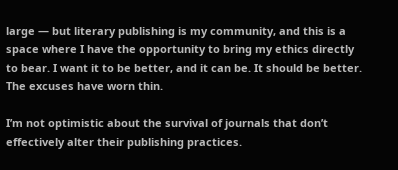large — but literary publishing is my community, and this is a space where I have the opportunity to bring my ethics directly to bear. I want it to be better, and it can be. It should be better. The excuses have worn thin.

I’m not optimistic about the survival of journals that don’t effectively alter their publishing practices.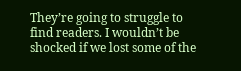They’re going to struggle to find readers. I wouldn’t be shocked if we lost some of the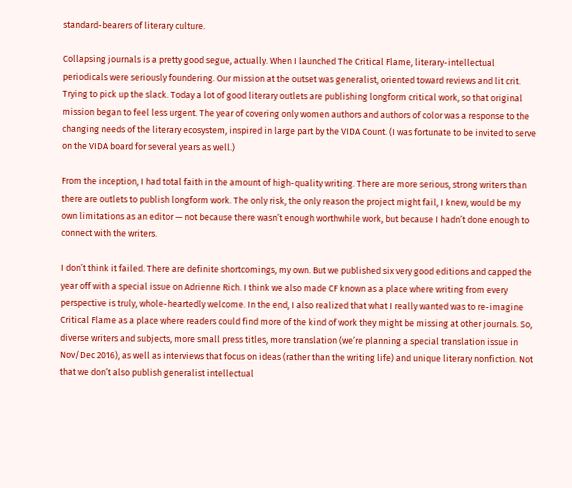standard-bearers of literary culture.

Collapsing journals is a pretty good segue, actually. When I launched The Critical Flame, literary-intellectual periodicals were seriously foundering. Our mission at the outset was generalist, oriented toward reviews and lit crit. Trying to pick up the slack. Today a lot of good literary outlets are publishing longform critical work, so that original mission began to feel less urgent. The year of covering only women authors and authors of color was a response to the changing needs of the literary ecosystem, inspired in large part by the VIDA Count. (I was fortunate to be invited to serve on the VIDA board for several years as well.)

From the inception, I had total faith in the amount of high-quality writing. There are more serious, strong writers than there are outlets to publish longform work. The only risk, the only reason the project might fail, I knew, would be my own limitations as an editor — not because there wasn’t enough worthwhile work, but because I hadn’t done enough to connect with the writers.

I don’t think it failed. There are definite shortcomings, my own. But we published six very good editions and capped the year off with a special issue on Adrienne Rich. I think we also made CF known as a place where writing from every perspective is truly, whole-heartedly welcome. In the end, I also realized that what I really wanted was to re-imagine Critical Flame as a place where readers could find more of the kind of work they might be missing at other journals. So, diverse writers and subjects, more small press titles, more translation (we’re planning a special translation issue in Nov/Dec 2016), as well as interviews that focus on ideas (rather than the writing life) and unique literary nonfiction. Not that we don’t also publish generalist intellectual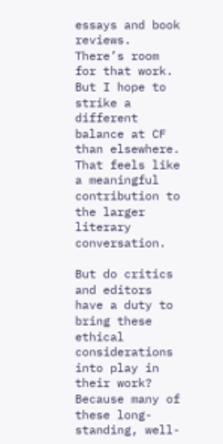essays and book reviews. There’s room for that work. But I hope to strike a different balance at CF than elsewhere. That feels like a meaningful contribution to the larger literary conversation.

But do critics and editors have a duty to bring these ethical considerations into play in their work? Because many of these long-standing, well-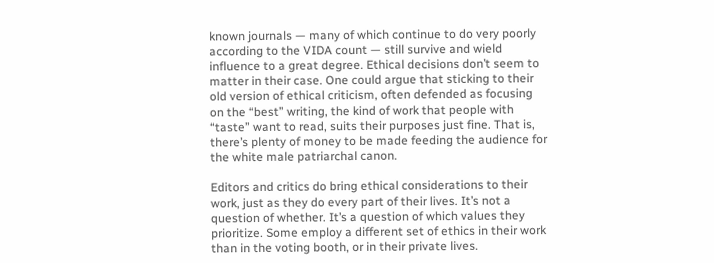known journals — many of which continue to do very poorly according to the VIDA count — still survive and wield influence to a great degree. Ethical decisions don’t seem to matter in their case. One could argue that sticking to their old version of ethical criticism, often defended as focusing on the “best” writing, the kind of work that people with “taste” want to read, suits their purposes just fine. That is, there’s plenty of money to be made feeding the audience for the white male patriarchal canon.

Editors and critics do bring ethical considerations to their work, just as they do every part of their lives. It’s not a question of whether. It’s a question of which values they prioritize. Some employ a different set of ethics in their work than in the voting booth, or in their private lives.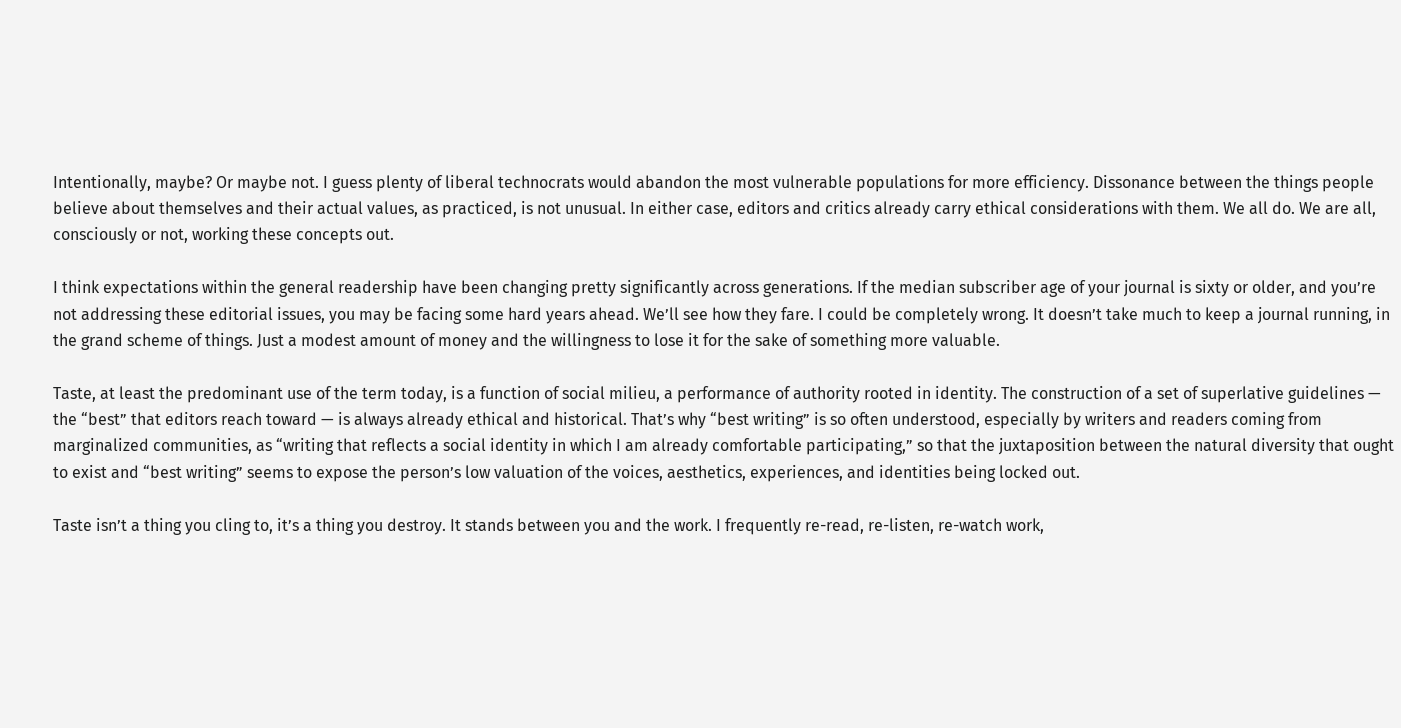Intentionally, maybe? Or maybe not. I guess plenty of liberal technocrats would abandon the most vulnerable populations for more efficiency. Dissonance between the things people believe about themselves and their actual values, as practiced, is not unusual. In either case, editors and critics already carry ethical considerations with them. We all do. We are all, consciously or not, working these concepts out.

I think expectations within the general readership have been changing pretty significantly across generations. If the median subscriber age of your journal is sixty or older, and you’re not addressing these editorial issues, you may be facing some hard years ahead. We’ll see how they fare. I could be completely wrong. It doesn’t take much to keep a journal running, in the grand scheme of things. Just a modest amount of money and the willingness to lose it for the sake of something more valuable.

Taste, at least the predominant use of the term today, is a function of social milieu, a performance of authority rooted in identity. The construction of a set of superlative guidelines — the “best” that editors reach toward — is always already ethical and historical. That’s why “best writing” is so often understood, especially by writers and readers coming from marginalized communities, as “writing that reflects a social identity in which I am already comfortable participating,” so that the juxtaposition between the natural diversity that ought to exist and “best writing” seems to expose the person’s low valuation of the voices, aesthetics, experiences, and identities being locked out.

Taste isn’t a thing you cling to, it’s a thing you destroy. It stands between you and the work. I frequently re-read, re-listen, re-watch work,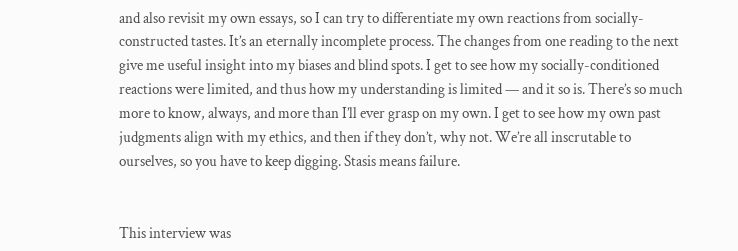and also revisit my own essays, so I can try to differentiate my own reactions from socially-constructed tastes. It’s an eternally incomplete process. The changes from one reading to the next give me useful insight into my biases and blind spots. I get to see how my socially-conditioned reactions were limited, and thus how my understanding is limited — and it so is. There’s so much more to know, always, and more than I’ll ever grasp on my own. I get to see how my own past judgments align with my ethics, and then if they don’t, why not. We’re all inscrutable to ourselves, so you have to keep digging. Stasis means failure.


This interview was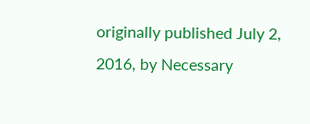originally published July 2, 2016, by Necessary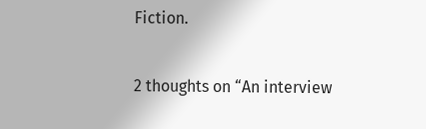Fiction.

2 thoughts on “An interview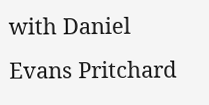with Daniel Evans Pritchard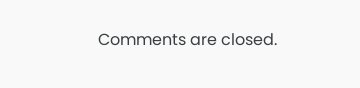Comments are closed.